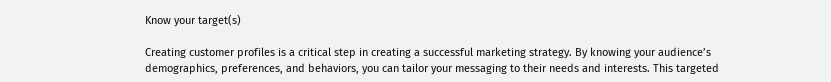Know your target(s)

Creating customer profiles is a critical step in creating a successful marketing strategy. By knowing your audience’s demographics, preferences, and behaviors, you can tailor your messaging to their needs and interests. This targeted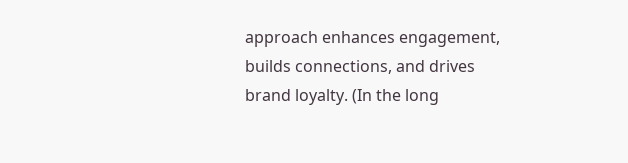approach enhances engagement, builds connections, and drives brand loyalty. (In the long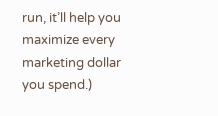run, it’ll help you maximize every marketing dollar you spend.)